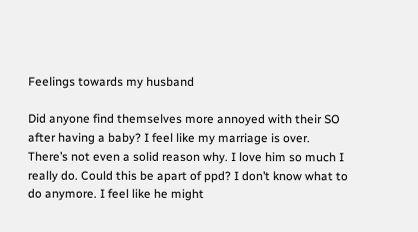Feelings towards my husband

Did anyone find themselves more annoyed with their SO after having a baby? I feel like my marriage is over. There’s not even a solid reason why. I love him so much I really do. Could this be apart of ppd? I don’t know what to do anymore. I feel like he might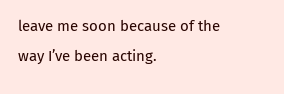leave me soon because of the way I’ve been acting.